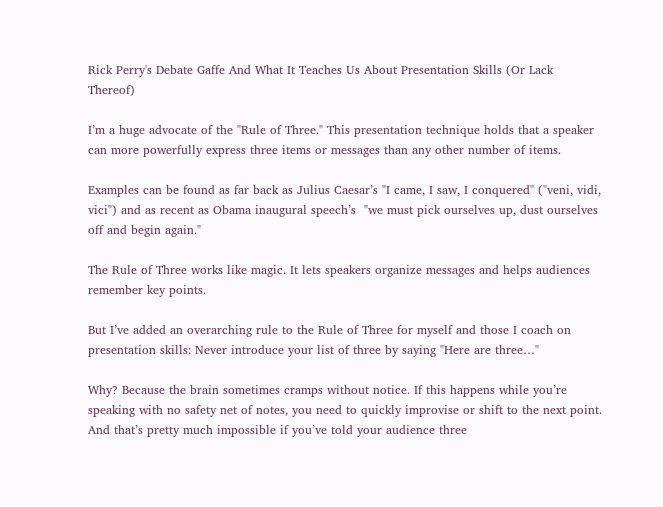Rick Perry's Debate Gaffe And What It Teaches Us About Presentation Skills (Or Lack Thereof)

I’m a huge advocate of the "Rule of Three." This presentation technique holds that a speaker can more powerfully express three items or messages than any other number of items.

Examples can be found as far back as Julius Caesar’s "I came, I saw, I conquered" ("veni, vidi, vici") and as recent as Obama inaugural speech’s  "we must pick ourselves up, dust ourselves off and begin again."

The Rule of Three works like magic. It lets speakers organize messages and helps audiences remember key points.

But I’ve added an overarching rule to the Rule of Three for myself and those I coach on presentation skills: Never introduce your list of three by saying "Here are three…"

Why? Because the brain sometimes cramps without notice. If this happens while you’re speaking with no safety net of notes, you need to quickly improvise or shift to the next point. And that’s pretty much impossible if you’ve told your audience three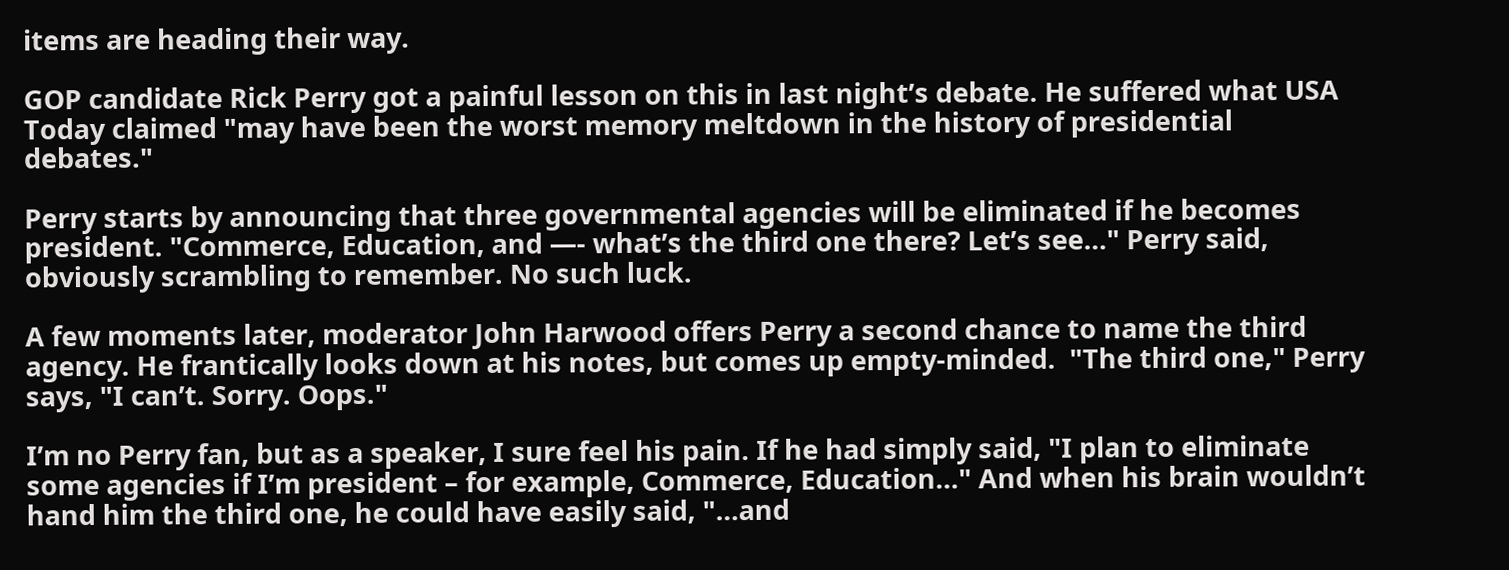items are heading their way.

GOP candidate Rick Perry got a painful lesson on this in last night’s debate. He suffered what USA Today claimed "may have been the worst memory meltdown in the history of presidential debates."

Perry starts by announcing that three governmental agencies will be eliminated if he becomes president. "Commerce, Education, and —- what’s the third one there? Let’s see…" Perry said, obviously scrambling to remember. No such luck.

A few moments later, moderator John Harwood offers Perry a second chance to name the third agency. He frantically looks down at his notes, but comes up empty-minded.  "The third one," Perry says, "I can’t. Sorry. Oops."

I’m no Perry fan, but as a speaker, I sure feel his pain. If he had simply said, "I plan to eliminate some agencies if I’m president – for example, Commerce, Education…" And when his brain wouldn’t hand him the third one, he could have easily said, "…and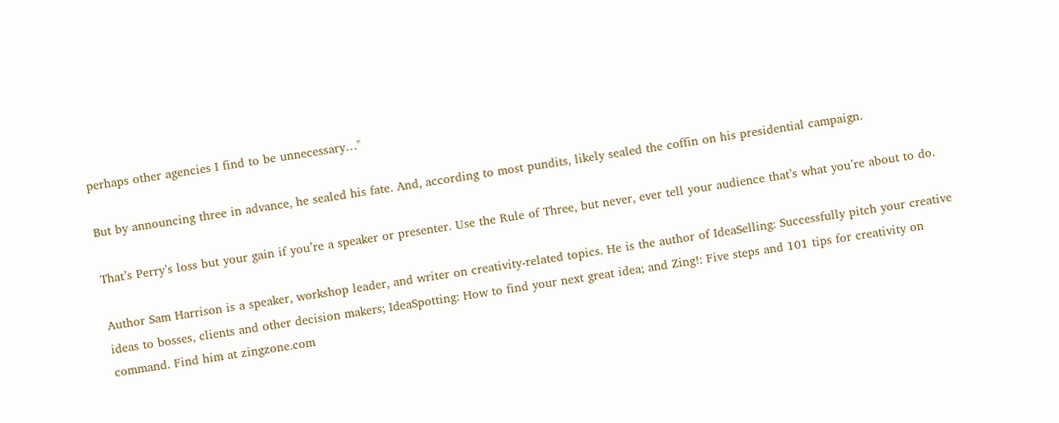perhaps other agencies I find to be unnecessary…"

But by announcing three in advance, he sealed his fate. And, according to most pundits, likely sealed the coffin on his presidential campaign.

That’s Perry’s loss but your gain if you’re a speaker or presenter. Use the Rule of Three, but never, ever tell your audience that’s what you’re about to do.

Author Sam Harrison is a speaker, workshop leader, and writer on creativity-related topics. He is the author of IdeaSelling: Successfully pitch your creative ideas to bosses, clients and other decision makers; IdeaSpotting: How to find your next great idea; and Zing!: Five steps and 101 tips for creativity on command. Find him at zingzone.com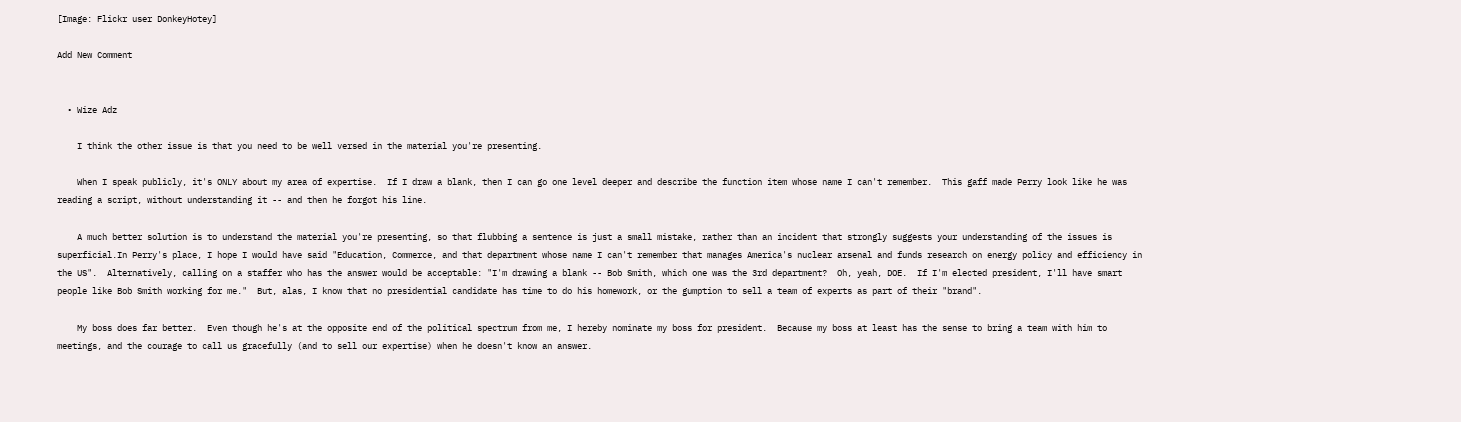[Image: Flickr user DonkeyHotey]

Add New Comment


  • Wize Adz

    I think the other issue is that you need to be well versed in the material you're presenting.

    When I speak publicly, it's ONLY about my area of expertise.  If I draw a blank, then I can go one level deeper and describe the function item whose name I can't remember.  This gaff made Perry look like he was reading a script, without understanding it -- and then he forgot his line.

    A much better solution is to understand the material you're presenting, so that flubbing a sentence is just a small mistake, rather than an incident that strongly suggests your understanding of the issues is superficial.In Perry's place, I hope I would have said "Education, Commerce, and that department whose name I can't remember that manages America's nuclear arsenal and funds research on energy policy and efficiency in the US".  Alternatively, calling on a staffer who has the answer would be acceptable: "I'm drawing a blank -- Bob Smith, which one was the 3rd department?  Oh, yeah, DOE.  If I'm elected president, I'll have smart people like Bob Smith working for me."  But, alas, I know that no presidential candidate has time to do his homework, or the gumption to sell a team of experts as part of their "brand".

    My boss does far better.  Even though he's at the opposite end of the political spectrum from me, I hereby nominate my boss for president.  Because my boss at least has the sense to bring a team with him to meetings, and the courage to call us gracefully (and to sell our expertise) when he doesn't know an answer.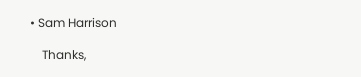• Sam Harrison

    Thanks,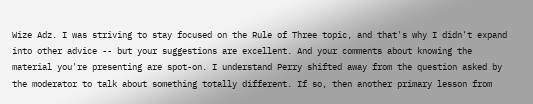Wize Adz. I was striving to stay focused on the Rule of Three topic, and that's why I didn't expand into other advice -- but your suggestions are excellent. And your comments about knowing the material you're presenting are spot-on. I understand Perry shifted away from the question asked by the moderator to talk about something totally different. If so, then another primary lesson from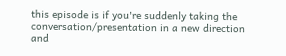this episode is if you're suddenly taking the conversation/presentation in a new direction and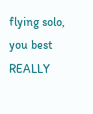flying solo, you best REALLY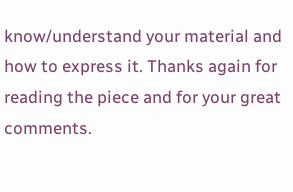know/understand your material and how to express it. Thanks again for reading the piece and for your great comments.